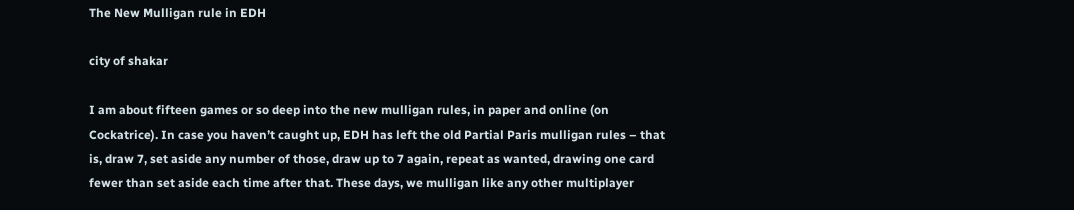The New Mulligan rule in EDH

city of shakar

I am about fifteen games or so deep into the new mulligan rules, in paper and online (on Cockatrice). In case you haven’t caught up, EDH has left the old Partial Paris mulligan rules – that is, draw 7, set aside any number of those, draw up to 7 again, repeat as wanted, drawing one card fewer than set aside each time after that. These days, we mulligan like any other multiplayer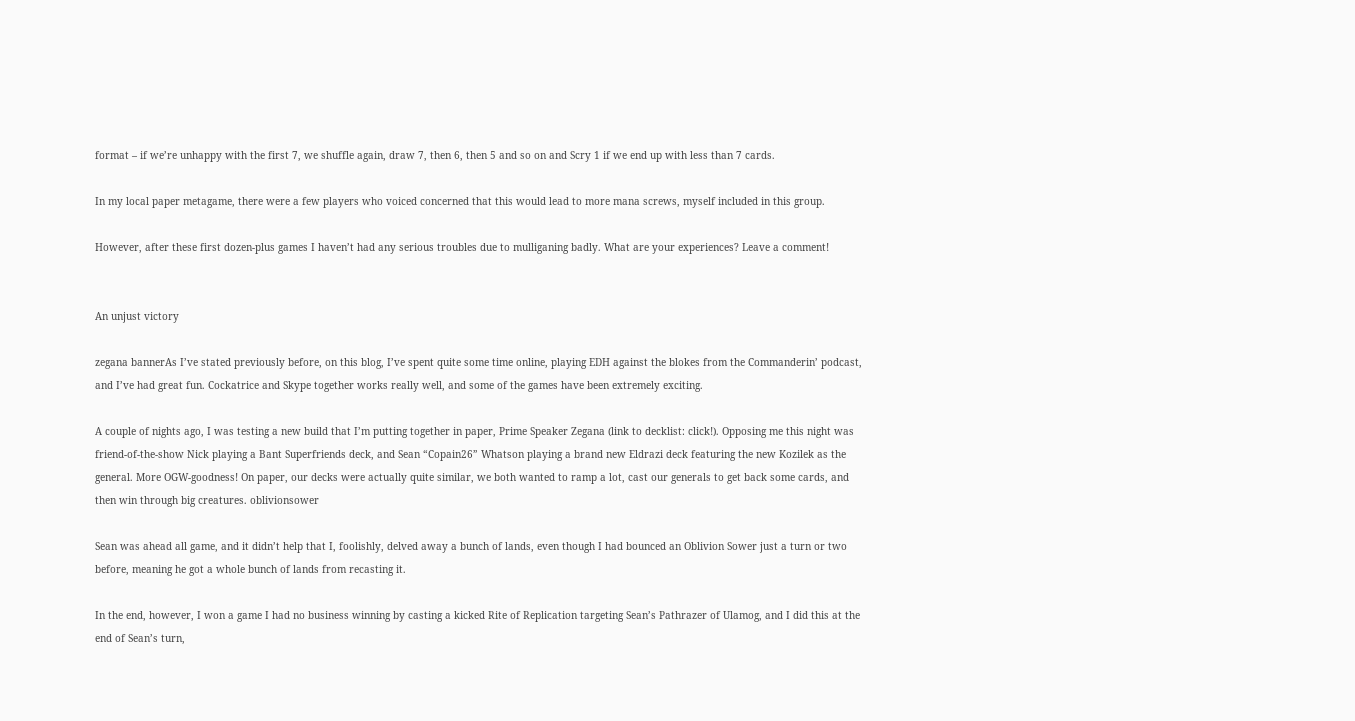format – if we’re unhappy with the first 7, we shuffle again, draw 7, then 6, then 5 and so on and Scry 1 if we end up with less than 7 cards.

In my local paper metagame, there were a few players who voiced concerned that this would lead to more mana screws, myself included in this group.

However, after these first dozen-plus games I haven’t had any serious troubles due to mulliganing badly. What are your experiences? Leave a comment!


An unjust victory

zegana bannerAs I’ve stated previously before, on this blog, I’ve spent quite some time online, playing EDH against the blokes from the Commanderin’ podcast, and I’ve had great fun. Cockatrice and Skype together works really well, and some of the games have been extremely exciting.

A couple of nights ago, I was testing a new build that I’m putting together in paper, Prime Speaker Zegana (link to decklist: click!). Opposing me this night was friend-of-the-show Nick playing a Bant Superfriends deck, and Sean “Copain26” Whatson playing a brand new Eldrazi deck featuring the new Kozilek as the general. More OGW-goodness! On paper, our decks were actually quite similar, we both wanted to ramp a lot, cast our generals to get back some cards, and then win through big creatures. oblivionsower

Sean was ahead all game, and it didn’t help that I, foolishly, delved away a bunch of lands, even though I had bounced an Oblivion Sower just a turn or two before, meaning he got a whole bunch of lands from recasting it.

In the end, however, I won a game I had no business winning by casting a kicked Rite of Replication targeting Sean’s Pathrazer of Ulamog, and I did this at the end of Sean’s turn,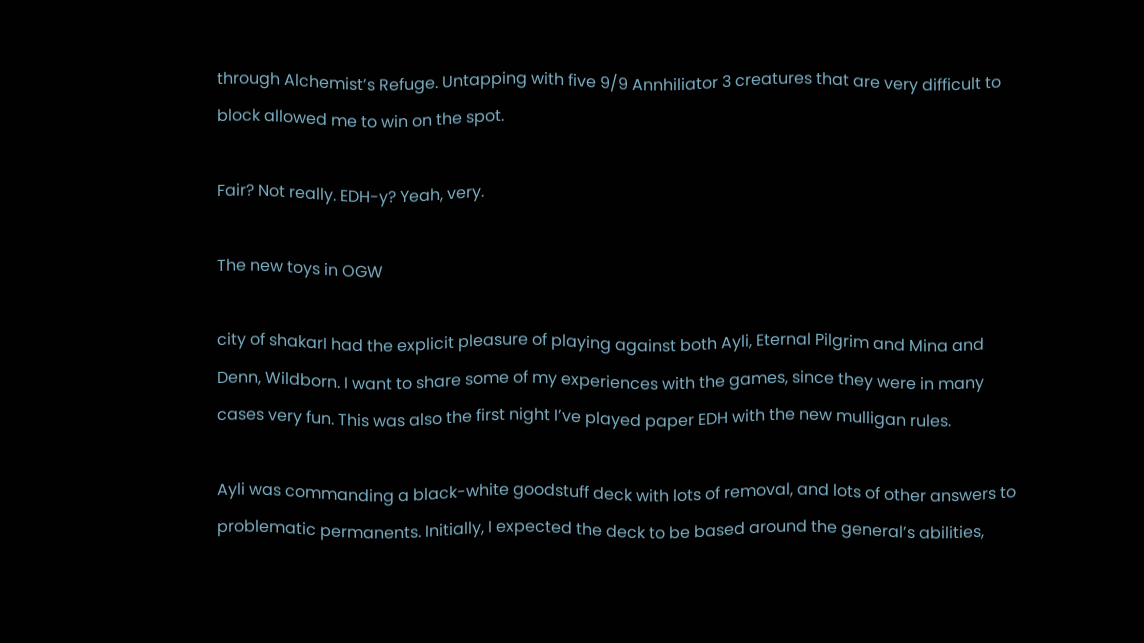through Alchemist’s Refuge. Untapping with five 9/9 Annhiliator 3 creatures that are very difficult to block allowed me to win on the spot.

Fair? Not really. EDH-y? Yeah, very.

The new toys in OGW

city of shakarI had the explicit pleasure of playing against both Ayli, Eternal Pilgrim and Mina and Denn, Wildborn. I want to share some of my experiences with the games, since they were in many cases very fun. This was also the first night I’ve played paper EDH with the new mulligan rules.

Ayli was commanding a black-white goodstuff deck with lots of removal, and lots of other answers to problematic permanents. Initially, I expected the deck to be based around the general’s abilities,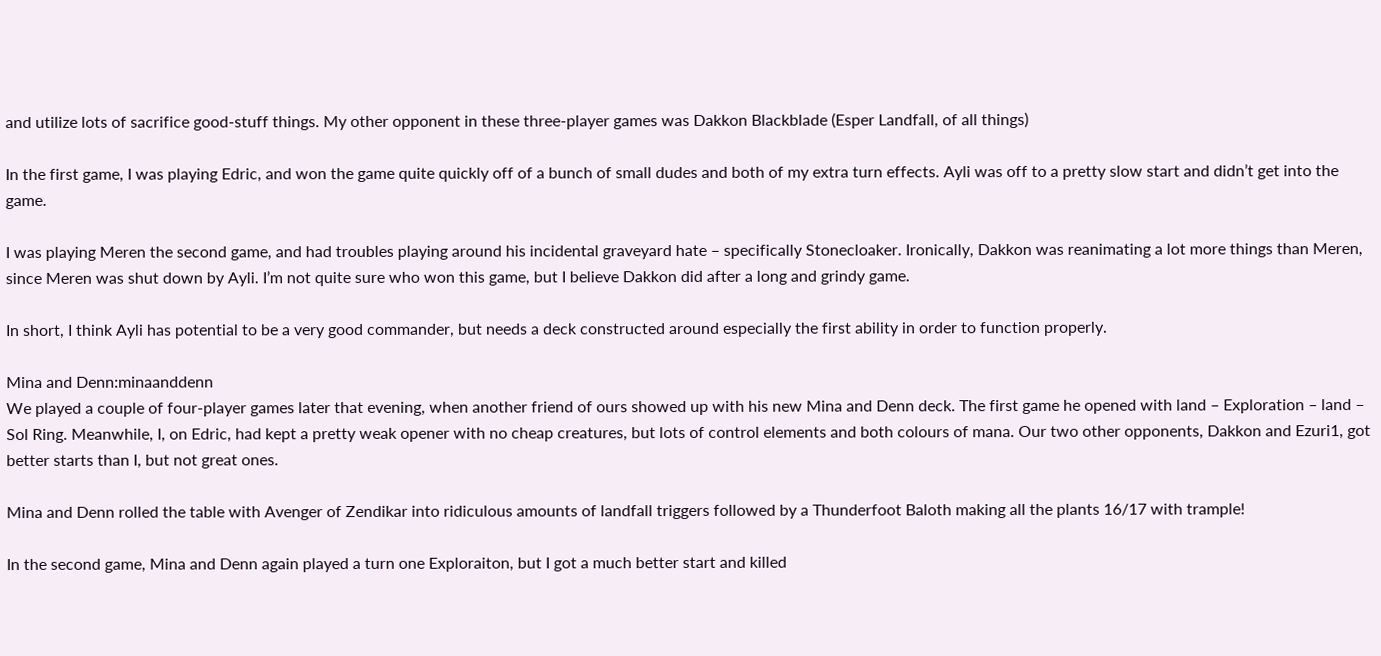and utilize lots of sacrifice good-stuff things. My other opponent in these three-player games was Dakkon Blackblade (Esper Landfall, of all things)

In the first game, I was playing Edric, and won the game quite quickly off of a bunch of small dudes and both of my extra turn effects. Ayli was off to a pretty slow start and didn’t get into the game.

I was playing Meren the second game, and had troubles playing around his incidental graveyard hate – specifically Stonecloaker. Ironically, Dakkon was reanimating a lot more things than Meren, since Meren was shut down by Ayli. I’m not quite sure who won this game, but I believe Dakkon did after a long and grindy game.

In short, I think Ayli has potential to be a very good commander, but needs a deck constructed around especially the first ability in order to function properly.

Mina and Denn:minaanddenn
We played a couple of four-player games later that evening, when another friend of ours showed up with his new Mina and Denn deck. The first game he opened with land – Exploration – land – Sol Ring. Meanwhile, I, on Edric, had kept a pretty weak opener with no cheap creatures, but lots of control elements and both colours of mana. Our two other opponents, Dakkon and Ezuri1, got better starts than I, but not great ones.

Mina and Denn rolled the table with Avenger of Zendikar into ridiculous amounts of landfall triggers followed by a Thunderfoot Baloth making all the plants 16/17 with trample!

In the second game, Mina and Denn again played a turn one Exploraiton, but I got a much better start and killed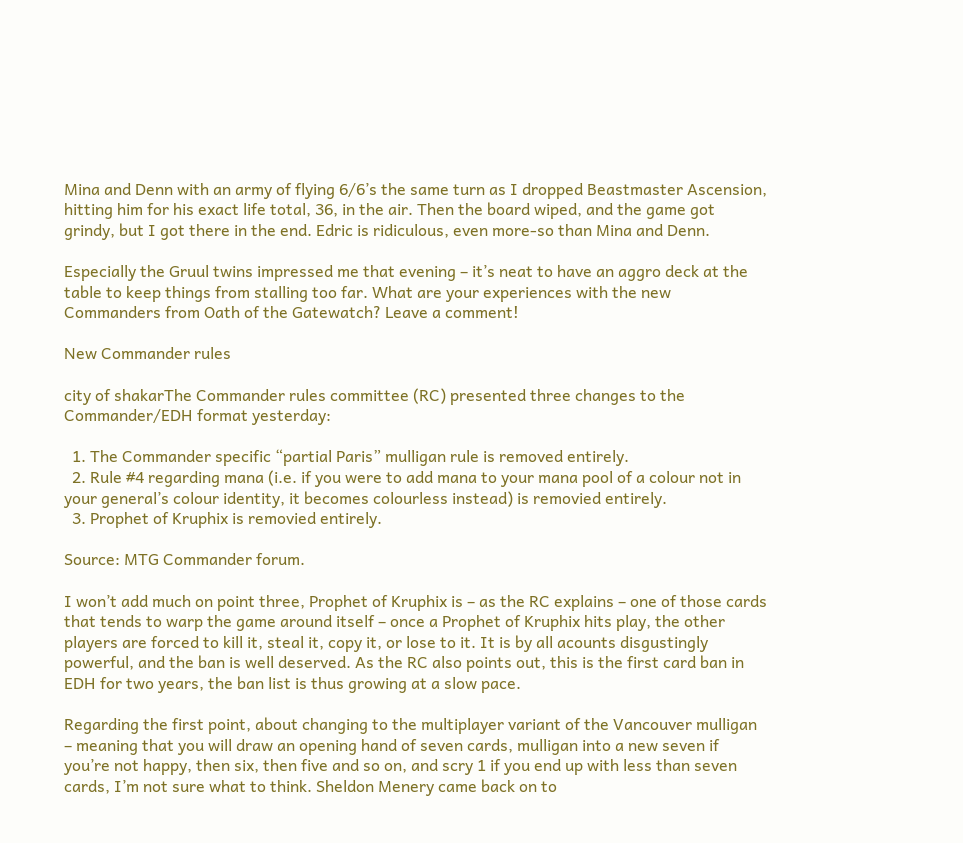Mina and Denn with an army of flying 6/6’s the same turn as I dropped Beastmaster Ascension, hitting him for his exact life total, 36, in the air. Then the board wiped, and the game got grindy, but I got there in the end. Edric is ridiculous, even more-so than Mina and Denn.

Especially the Gruul twins impressed me that evening – it’s neat to have an aggro deck at the table to keep things from stalling too far. What are your experiences with the new Commanders from Oath of the Gatewatch? Leave a comment!

New Commander rules

city of shakarThe Commander rules committee (RC) presented three changes to the Commander/EDH format yesterday:

  1. The Commander specific “partial Paris” mulligan rule is removed entirely.
  2. Rule #4 regarding mana (i.e. if you were to add mana to your mana pool of a colour not in your general’s colour identity, it becomes colourless instead) is removied entirely.
  3. Prophet of Kruphix is removied entirely.

Source: MTG Commander forum.

I won’t add much on point three, Prophet of Kruphix is – as the RC explains – one of those cards that tends to warp the game around itself – once a Prophet of Kruphix hits play, the other players are forced to kill it, steal it, copy it, or lose to it. It is by all acounts disgustingly powerful, and the ban is well deserved. As the RC also points out, this is the first card ban in EDH for two years, the ban list is thus growing at a slow pace.

Regarding the first point, about changing to the multiplayer variant of the Vancouver mulligan – meaning that you will draw an opening hand of seven cards, mulligan into a new seven if you’re not happy, then six, then five and so on, and scry 1 if you end up with less than seven cards, I’m not sure what to think. Sheldon Menery came back on to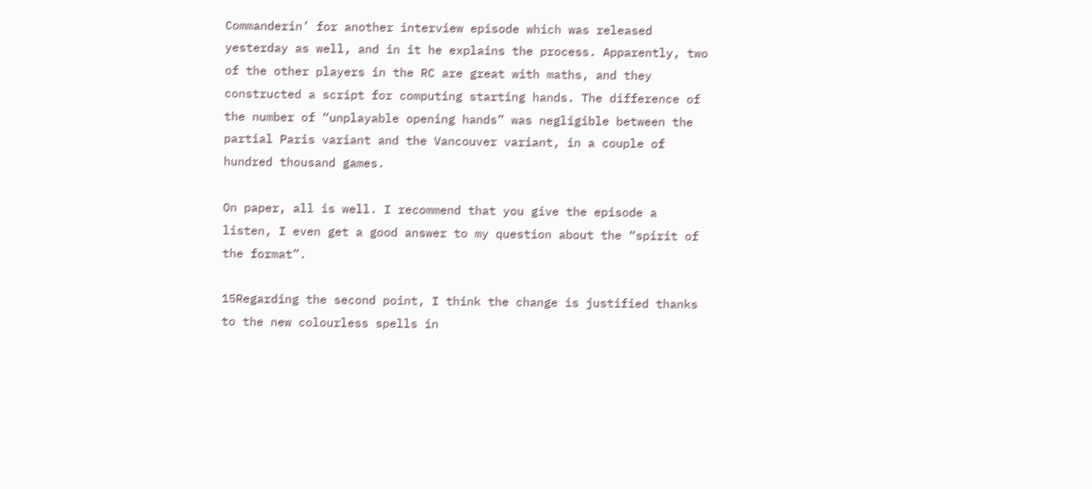Commanderin’ for another interview episode which was released yesterday as well, and in it he explains the process. Apparently, two of the other players in the RC are great with maths, and they constructed a script for computing starting hands. The difference of the number of “unplayable opening hands” was negligible between the partial Paris variant and the Vancouver variant, in a couple of hundred thousand games.

On paper, all is well. I recommend that you give the episode a listen, I even get a good answer to my question about the “spirit of the format”.

15Regarding the second point, I think the change is justified thanks to the new colourless spells in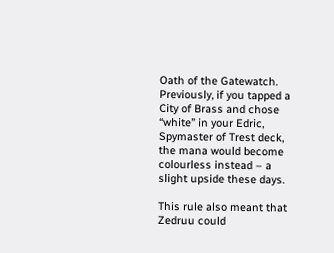Oath of the Gatewatch. Previously, if you tapped a City of Brass and chose “white” in your Edric, Spymaster of Trest deck, the mana would become colourless instead – a slight upside these days.

This rule also meant that Zedruu could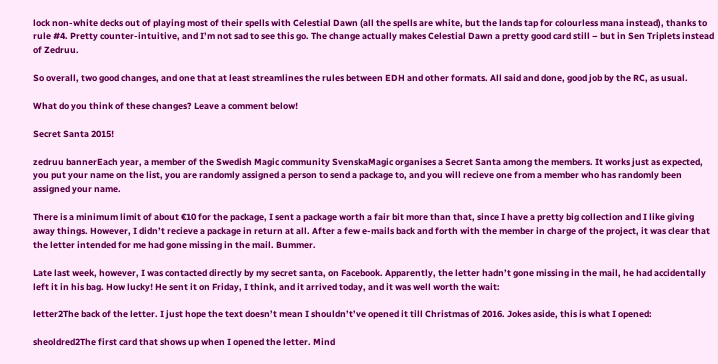lock non-white decks out of playing most of their spells with Celestial Dawn (all the spells are white, but the lands tap for colourless mana instead), thanks to rule #4. Pretty counter-intuitive, and I’m not sad to see this go. The change actually makes Celestial Dawn a pretty good card still – but in Sen Triplets instead of Zedruu.

So overall, two good changes, and one that at least streamlines the rules between EDH and other formats. All said and done, good job by the RC, as usual.

What do you think of these changes? Leave a comment below!

Secret Santa 2015!

zedruu bannerEach year, a member of the Swedish Magic community SvenskaMagic organises a Secret Santa among the members. It works just as expected, you put your name on the list, you are randomly assigned a person to send a package to, and you will recieve one from a member who has randomly been assigned your name.

There is a minimum limit of about €10 for the package, I sent a package worth a fair bit more than that, since I have a pretty big collection and I like giving away things. However, I didn’t recieve a package in return at all. After a few e-mails back and forth with the member in charge of the project, it was clear that the letter intended for me had gone missing in the mail. Bummer.

Late last week, however, I was contacted directly by my secret santa, on Facebook. Apparently, the letter hadn’t gone missing in the mail, he had accidentally left it in his bag. How lucky! He sent it on Friday, I think, and it arrived today, and it was well worth the wait:

letter2The back of the letter. I just hope the text doesn’t mean I shouldn’t’ve opened it till Christmas of 2016. Jokes aside, this is what I opened:

sheoldred2The first card that shows up when I opened the letter. Mind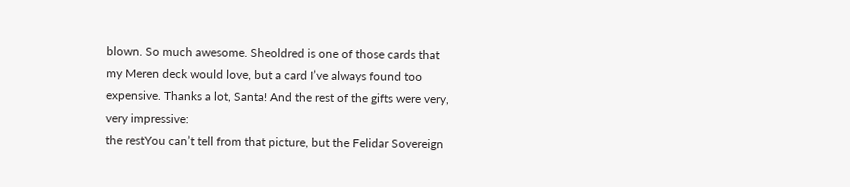blown. So much awesome. Sheoldred is one of those cards that my Meren deck would love, but a card I’ve always found too expensive. Thanks a lot, Santa! And the rest of the gifts were very, very impressive:
the restYou can’t tell from that picture, but the Felidar Sovereign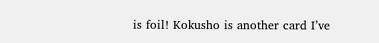is foil! Kokusho is another card I’ve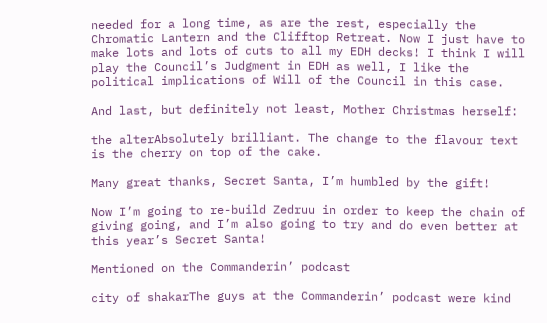needed for a long time, as are the rest, especially the Chromatic Lantern and the Clifftop Retreat. Now I just have to make lots and lots of cuts to all my EDH decks! I think I will play the Council’s Judgment in EDH as well, I like the political implications of Will of the Council in this case.

And last, but definitely not least, Mother Christmas herself:

the alterAbsolutely brilliant. The change to the flavour text is the cherry on top of the cake.

Many great thanks, Secret Santa, I’m humbled by the gift!

Now I’m going to re-build Zedruu in order to keep the chain of giving going, and I’m also going to try and do even better at this year’s Secret Santa!

Mentioned on the Commanderin’ podcast

city of shakarThe guys at the Commanderin’ podcast were kind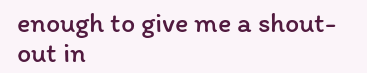enough to give me a shout-out in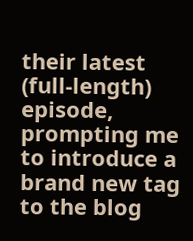their latest (full-length) episode, prompting me to introduce a brand new tag to the blog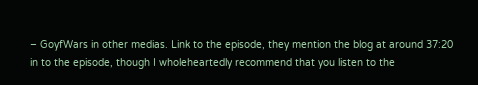– GoyfWars in other medias. Link to the episode, they mention the blog at around 37:20 in to the episode, though I wholeheartedly recommend that you listen to the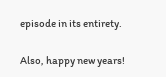episode in its entirety.

Also, happy new years!